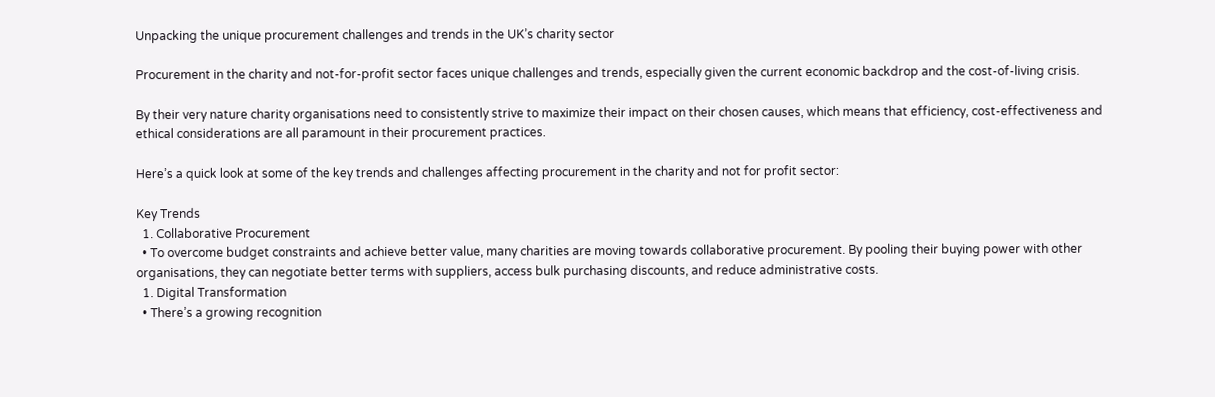Unpacking the unique procurement challenges and trends in the UK’s charity sector

Procurement in the charity and not-for-profit sector faces unique challenges and trends, especially given the current economic backdrop and the cost-of-living crisis.

By their very nature charity organisations need to consistently strive to maximize their impact on their chosen causes, which means that efficiency, cost-effectiveness and ethical considerations are all paramount in their procurement practices.

Here’s a quick look at some of the key trends and challenges affecting procurement in the charity and not for profit sector:

Key Trends
  1. Collaborative Procurement
  • To overcome budget constraints and achieve better value, many charities are moving towards collaborative procurement. By pooling their buying power with other organisations, they can negotiate better terms with suppliers, access bulk purchasing discounts, and reduce administrative costs.
  1. Digital Transformation
  • There’s a growing recognition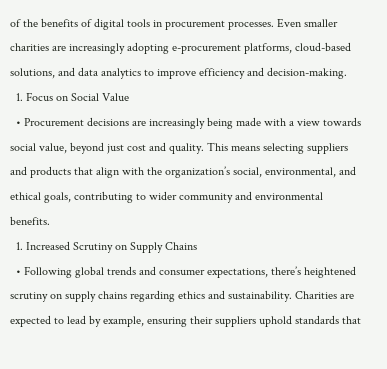of the benefits of digital tools in procurement processes. Even smaller charities are increasingly adopting e-procurement platforms, cloud-based solutions, and data analytics to improve efficiency and decision-making.
  1. Focus on Social Value
  • Procurement decisions are increasingly being made with a view towards social value, beyond just cost and quality. This means selecting suppliers and products that align with the organization’s social, environmental, and ethical goals, contributing to wider community and environmental benefits.
  1. Increased Scrutiny on Supply Chains
  • Following global trends and consumer expectations, there’s heightened scrutiny on supply chains regarding ethics and sustainability. Charities are expected to lead by example, ensuring their suppliers uphold standards that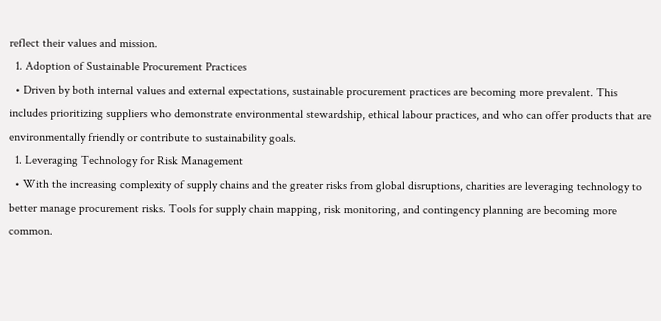reflect their values and mission.
  1. Adoption of Sustainable Procurement Practices
  • Driven by both internal values and external expectations, sustainable procurement practices are becoming more prevalent. This includes prioritizing suppliers who demonstrate environmental stewardship, ethical labour practices, and who can offer products that are environmentally friendly or contribute to sustainability goals.
  1. Leveraging Technology for Risk Management
  • With the increasing complexity of supply chains and the greater risks from global disruptions, charities are leveraging technology to better manage procurement risks. Tools for supply chain mapping, risk monitoring, and contingency planning are becoming more common.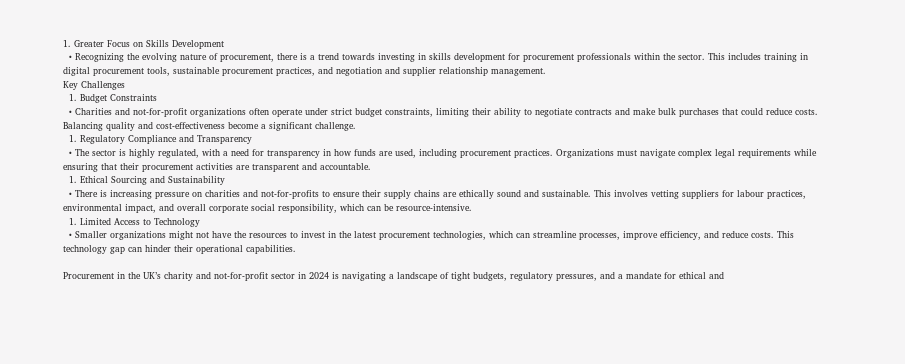1. Greater Focus on Skills Development
  • Recognizing the evolving nature of procurement, there is a trend towards investing in skills development for procurement professionals within the sector. This includes training in digital procurement tools, sustainable procurement practices, and negotiation and supplier relationship management.
Key Challenges
  1. Budget Constraints
  • Charities and not-for-profit organizations often operate under strict budget constraints, limiting their ability to negotiate contracts and make bulk purchases that could reduce costs. Balancing quality and cost-effectiveness become a significant challenge.
  1. Regulatory Compliance and Transparency
  • The sector is highly regulated, with a need for transparency in how funds are used, including procurement practices. Organizations must navigate complex legal requirements while ensuring that their procurement activities are transparent and accountable.
  1. Ethical Sourcing and Sustainability
  • There is increasing pressure on charities and not-for-profits to ensure their supply chains are ethically sound and sustainable. This involves vetting suppliers for labour practices, environmental impact, and overall corporate social responsibility, which can be resource-intensive.
  1. Limited Access to Technology
  • Smaller organizations might not have the resources to invest in the latest procurement technologies, which can streamline processes, improve efficiency, and reduce costs. This technology gap can hinder their operational capabilities.

Procurement in the UK’s charity and not-for-profit sector in 2024 is navigating a landscape of tight budgets, regulatory pressures, and a mandate for ethical and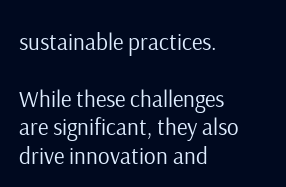sustainable practices.

While these challenges are significant, they also drive innovation and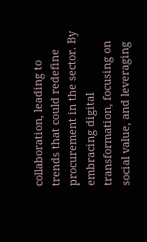collaboration, leading to trends that could redefine procurement in the sector. By embracing digital transformation, focusing on social value, and leveraging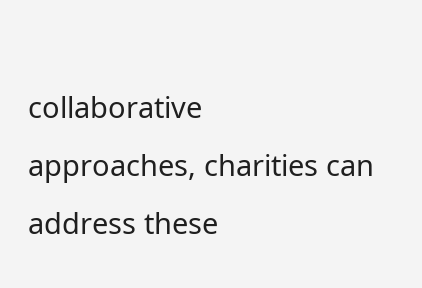collaborative approaches, charities can address these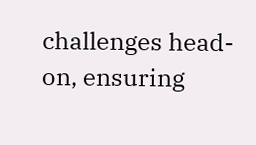challenges head-on, ensuring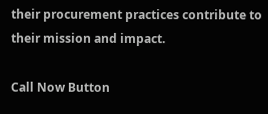their procurement practices contribute to their mission and impact.

Call Now Button